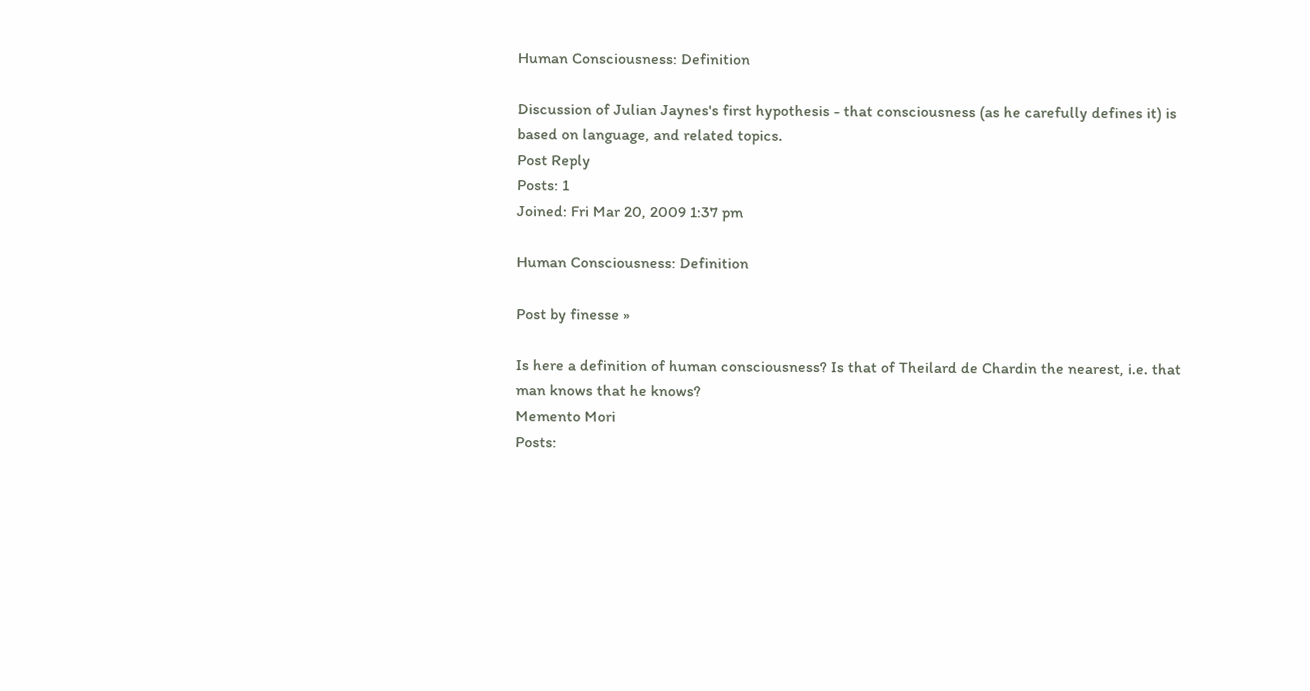Human Consciousness: Definition

Discussion of Julian Jaynes's first hypothesis - that consciousness (as he carefully defines it) is based on language, and related topics.
Post Reply
Posts: 1
Joined: Fri Mar 20, 2009 1:37 pm

Human Consciousness: Definition

Post by finesse »

Is here a definition of human consciousness? Is that of Theilard de Chardin the nearest, i.e. that man knows that he knows?
Memento Mori
Posts: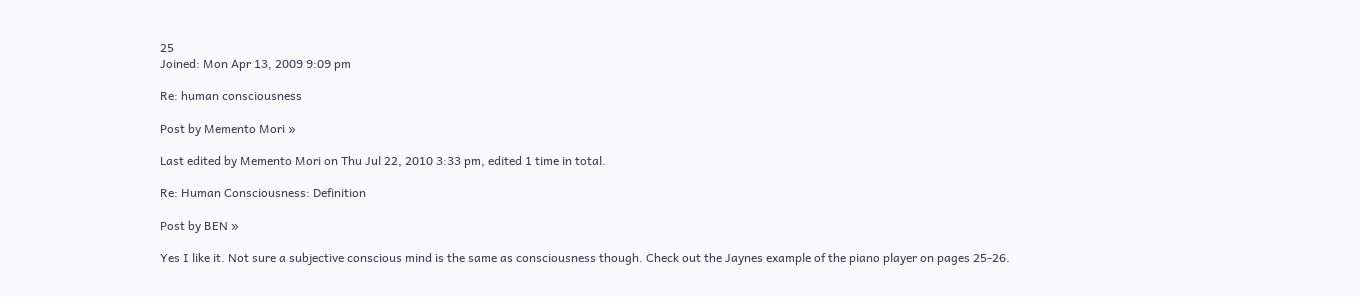25
Joined: Mon Apr 13, 2009 9:09 pm

Re: human consciousness

Post by Memento Mori »

Last edited by Memento Mori on Thu Jul 22, 2010 3:33 pm, edited 1 time in total.

Re: Human Consciousness: Definition

Post by BEN »

Yes I like it. Not sure a subjective conscious mind is the same as consciousness though. Check out the Jaynes example of the piano player on pages 25-26.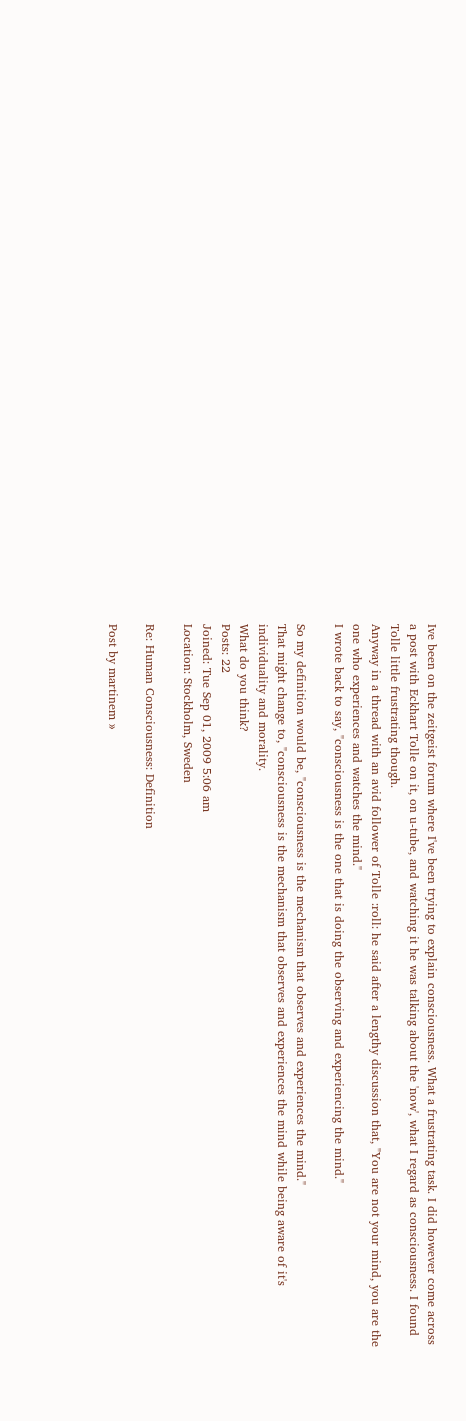Ive been on the zeitgeist forum where I've been trying to explain consciousness. What a frustrating task. I did however come across a post with Eckhart Tolle on it, on u-tube, and watching it he was talking about the 'now', what I regard as consciousness. I found Tolle little frustrating though.
Anyway in a thread with an avid follower of Tolle :roll: he said after a lengthy discussion that, "You are not your mind, you are the one who experiences and watches the mind."
I wrote back to say, "consciousness is the one that is doing the observing and experiencing the mind."

So my definition would be, "consciousness is the mechanism that observes and experiences the mind."
That might change to, "consciousness is the mechanism that observes and experiences the mind while being aware of it's individuality and morality.
What do you think?
Posts: 22
Joined: Tue Sep 01, 2009 5:06 am
Location: Stockholm, Sweden

Re: Human Consciousness: Definition

Post by martinem »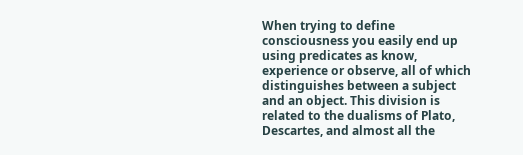When trying to define consciousness you easily end up using predicates as know, experience or observe, all of which distinguishes between a subject and an object. This division is related to the dualisms of Plato, Descartes, and almost all the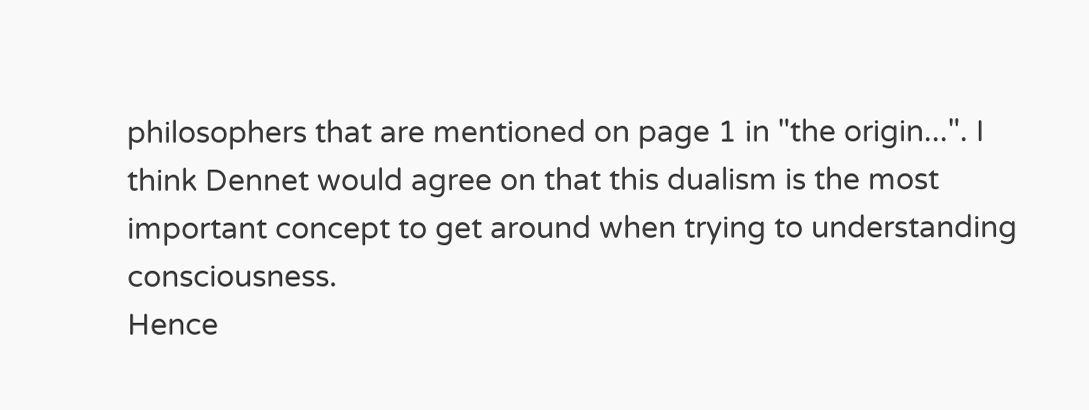philosophers that are mentioned on page 1 in "the origin...". I think Dennet would agree on that this dualism is the most important concept to get around when trying to understanding consciousness.
Hence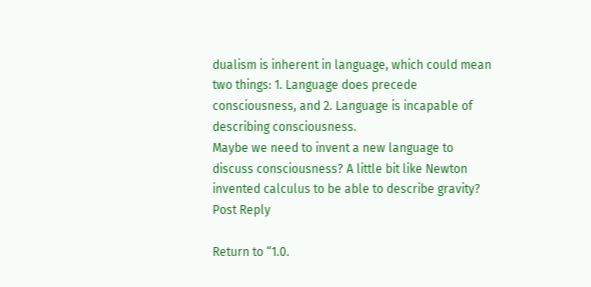dualism is inherent in language, which could mean two things: 1. Language does precede consciousness, and 2. Language is incapable of describing consciousness.
Maybe we need to invent a new language to discuss consciousness? A little bit like Newton invented calculus to be able to describe gravity?
Post Reply

Return to “1.0.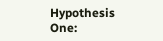Hypothesis One: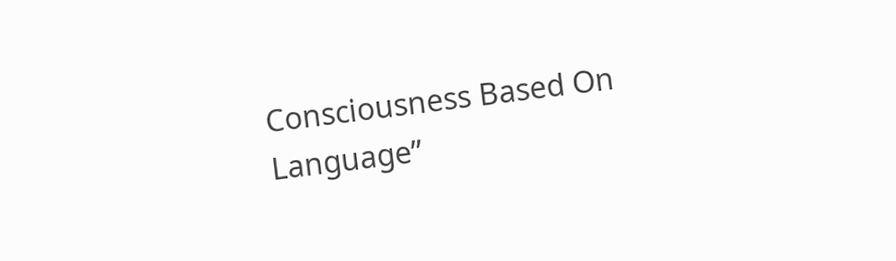Consciousness Based On Language”